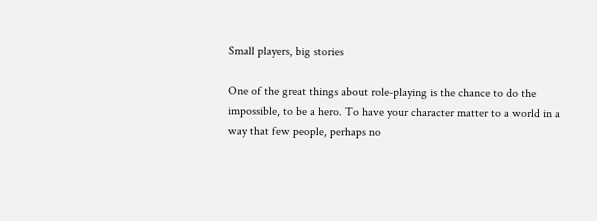Small players, big stories

One of the great things about role-playing is the chance to do the impossible, to be a hero. To have your character matter to a world in a way that few people, perhaps no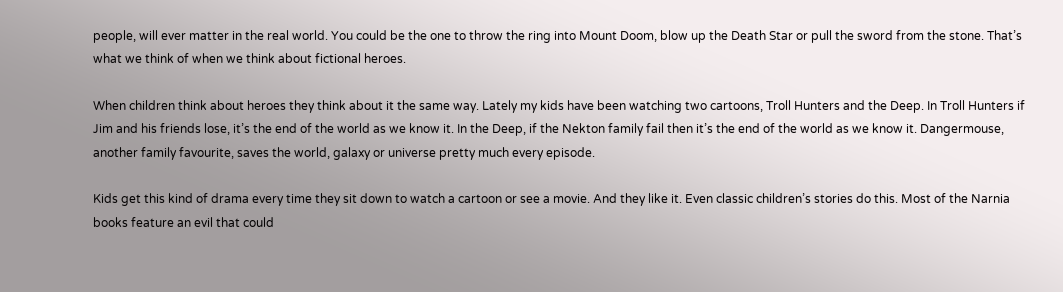people, will ever matter in the real world. You could be the one to throw the ring into Mount Doom, blow up the Death Star or pull the sword from the stone. That’s what we think of when we think about fictional heroes.

When children think about heroes they think about it the same way. Lately my kids have been watching two cartoons, Troll Hunters and the Deep. In Troll Hunters if Jim and his friends lose, it’s the end of the world as we know it. In the Deep, if the Nekton family fail then it’s the end of the world as we know it. Dangermouse, another family favourite, saves the world, galaxy or universe pretty much every episode.

Kids get this kind of drama every time they sit down to watch a cartoon or see a movie. And they like it. Even classic children’s stories do this. Most of the Narnia books feature an evil that could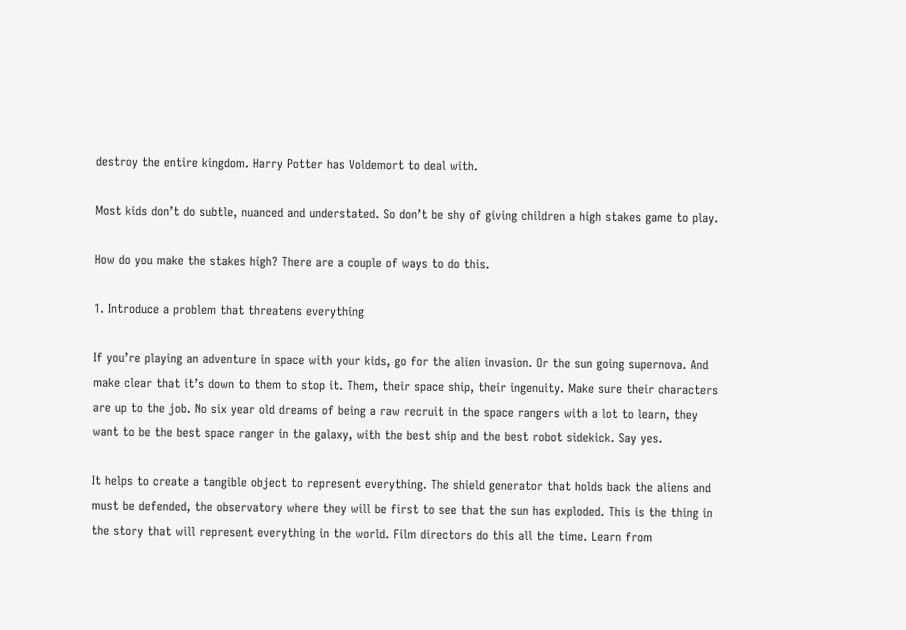destroy the entire kingdom. Harry Potter has Voldemort to deal with.

Most kids don’t do subtle, nuanced and understated. So don’t be shy of giving children a high stakes game to play.

How do you make the stakes high? There are a couple of ways to do this.

1. Introduce a problem that threatens everything

If you’re playing an adventure in space with your kids, go for the alien invasion. Or the sun going supernova. And make clear that it’s down to them to stop it. Them, their space ship, their ingenuity. Make sure their characters are up to the job. No six year old dreams of being a raw recruit in the space rangers with a lot to learn, they want to be the best space ranger in the galaxy, with the best ship and the best robot sidekick. Say yes.

It helps to create a tangible object to represent everything. The shield generator that holds back the aliens and must be defended, the observatory where they will be first to see that the sun has exploded. This is the thing in the story that will represent everything in the world. Film directors do this all the time. Learn from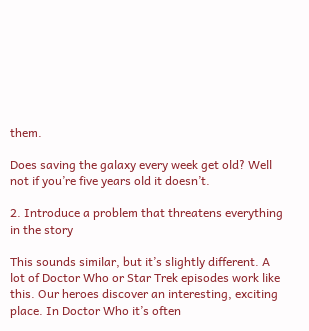them.

Does saving the galaxy every week get old? Well not if you’re five years old it doesn’t.

2. Introduce a problem that threatens everything in the story

This sounds similar, but it’s slightly different. A lot of Doctor Who or Star Trek episodes work like this. Our heroes discover an interesting, exciting place. In Doctor Who it’s often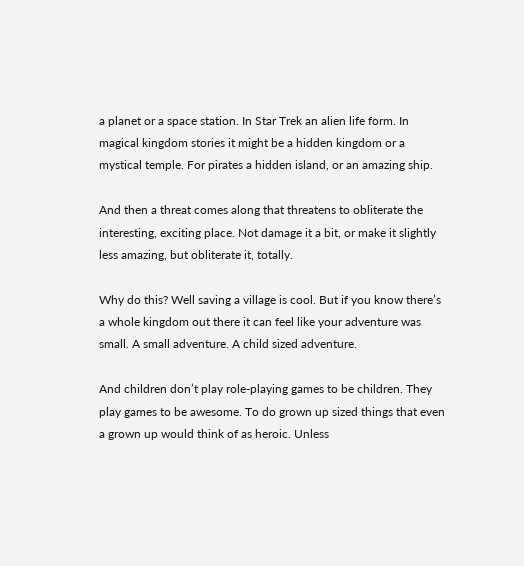a planet or a space station. In Star Trek an alien life form. In magical kingdom stories it might be a hidden kingdom or a mystical temple. For pirates a hidden island, or an amazing ship.

And then a threat comes along that threatens to obliterate the interesting, exciting place. Not damage it a bit, or make it slightly less amazing, but obliterate it, totally.

Why do this? Well saving a village is cool. But if you know there’s a whole kingdom out there it can feel like your adventure was small. A small adventure. A child sized adventure.

And children don’t play role-playing games to be children. They play games to be awesome. To do grown up sized things that even a grown up would think of as heroic. Unless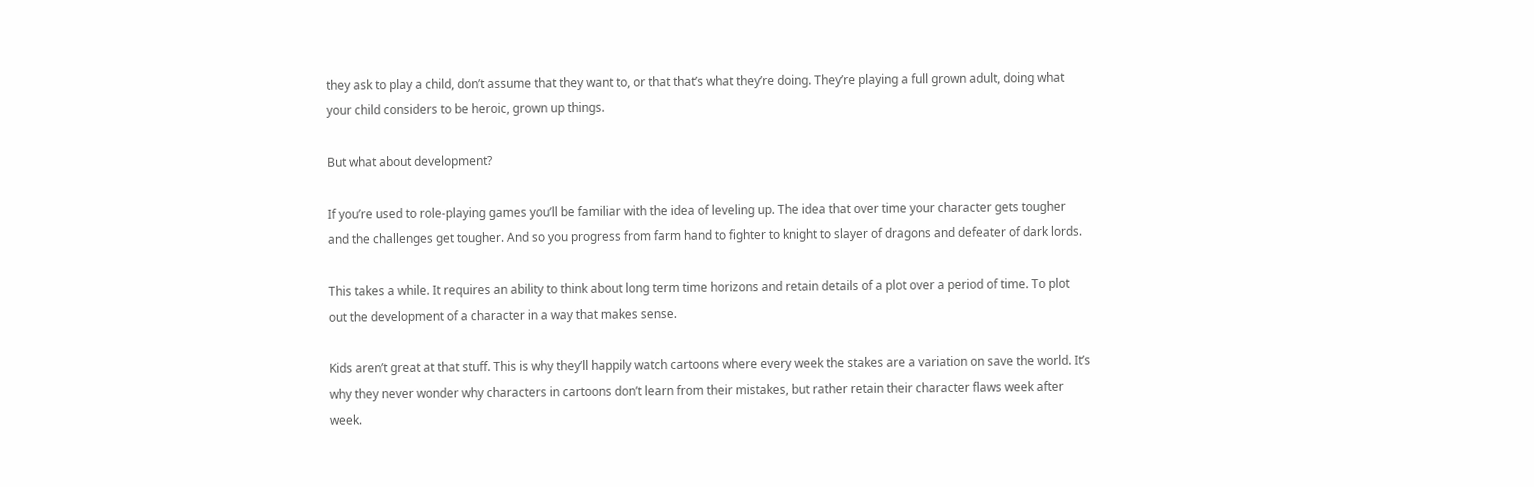they ask to play a child, don’t assume that they want to, or that that’s what they’re doing. They’re playing a full grown adult, doing what your child considers to be heroic, grown up things.

But what about development?

If you’re used to role-playing games you’ll be familiar with the idea of leveling up. The idea that over time your character gets tougher and the challenges get tougher. And so you progress from farm hand to fighter to knight to slayer of dragons and defeater of dark lords.

This takes a while. It requires an ability to think about long term time horizons and retain details of a plot over a period of time. To plot out the development of a character in a way that makes sense.

Kids aren’t great at that stuff. This is why they’ll happily watch cartoons where every week the stakes are a variation on save the world. It’s why they never wonder why characters in cartoons don’t learn from their mistakes, but rather retain their character flaws week after week.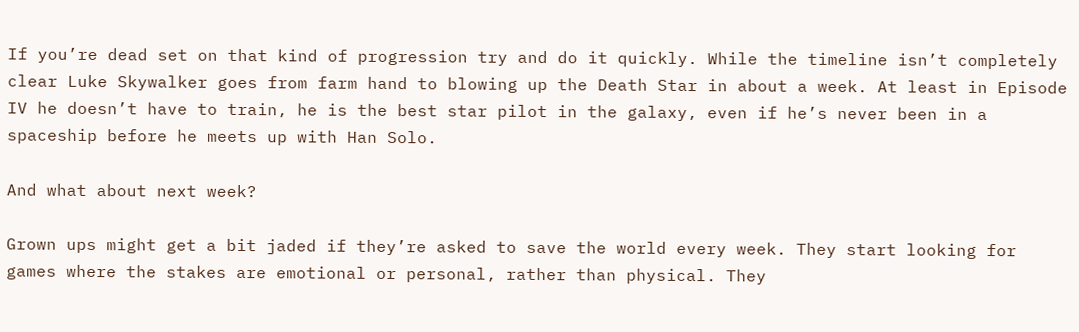If you’re dead set on that kind of progression try and do it quickly. While the timeline isn’t completely clear Luke Skywalker goes from farm hand to blowing up the Death Star in about a week. At least in Episode IV he doesn’t have to train, he is the best star pilot in the galaxy, even if he’s never been in a spaceship before he meets up with Han Solo.

And what about next week?

Grown ups might get a bit jaded if they’re asked to save the world every week. They start looking for games where the stakes are emotional or personal, rather than physical. They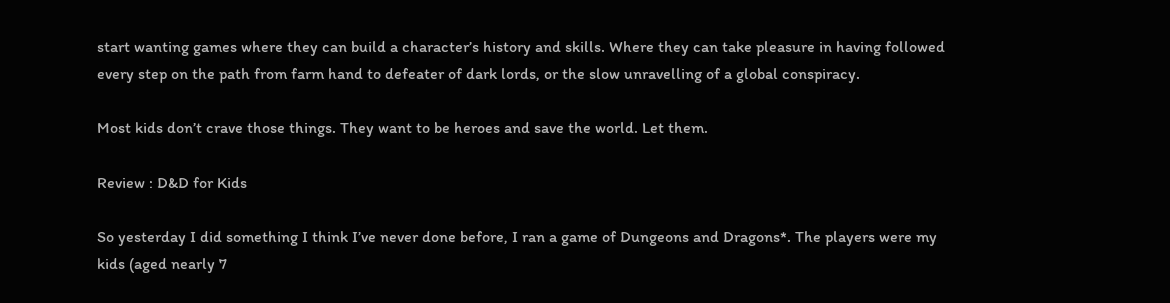start wanting games where they can build a character’s history and skills. Where they can take pleasure in having followed every step on the path from farm hand to defeater of dark lords, or the slow unravelling of a global conspiracy.

Most kids don’t crave those things. They want to be heroes and save the world. Let them.

Review : D&D for Kids

So yesterday I did something I think I’ve never done before, I ran a game of Dungeons and Dragons*. The players were my kids (aged nearly 7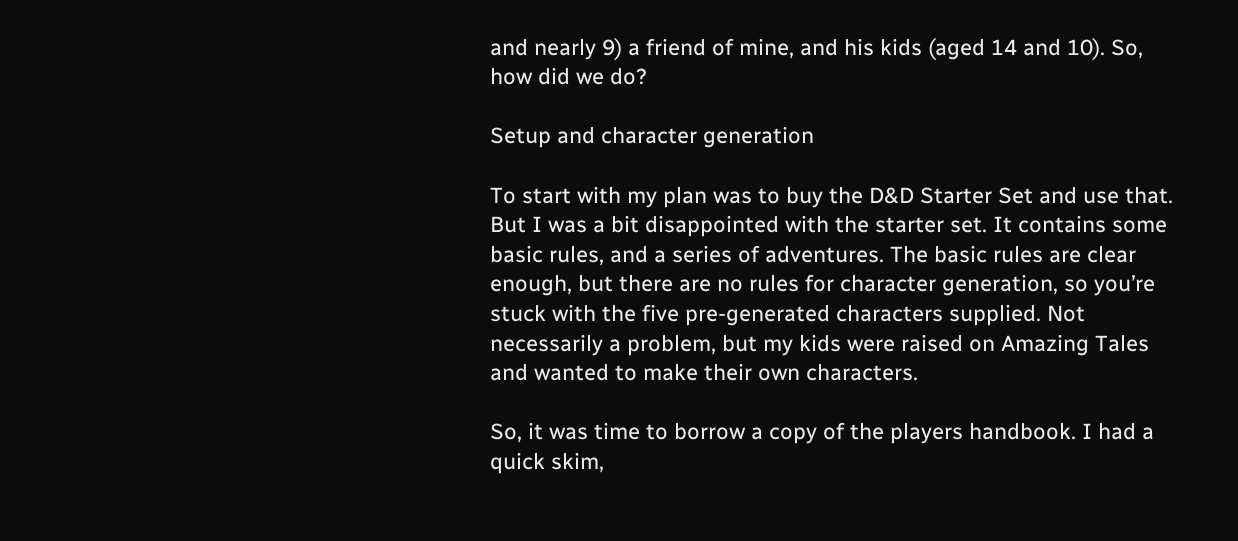and nearly 9) a friend of mine, and his kids (aged 14 and 10). So, how did we do?

Setup and character generation

To start with my plan was to buy the D&D Starter Set and use that. But I was a bit disappointed with the starter set. It contains some basic rules, and a series of adventures. The basic rules are clear enough, but there are no rules for character generation, so you’re stuck with the five pre-generated characters supplied. Not necessarily a problem, but my kids were raised on Amazing Tales and wanted to make their own characters.

So, it was time to borrow a copy of the players handbook. I had a quick skim,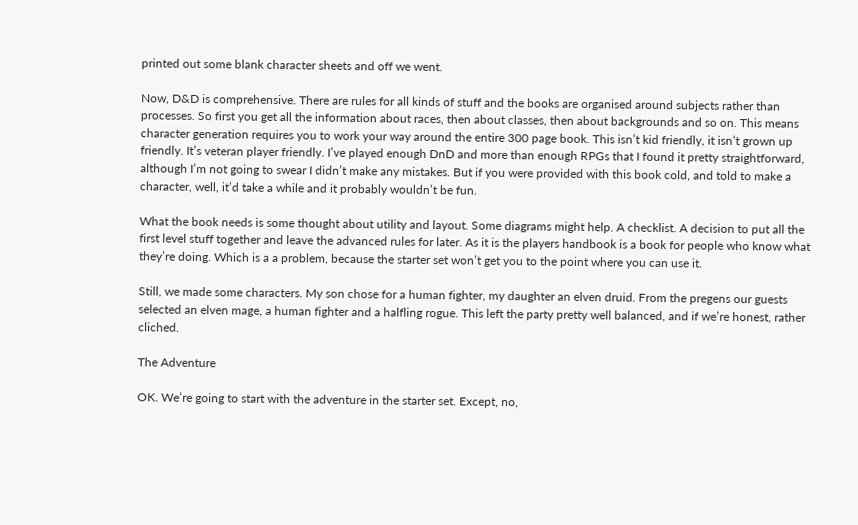printed out some blank character sheets and off we went.

Now, D&D is comprehensive. There are rules for all kinds of stuff and the books are organised around subjects rather than processes. So first you get all the information about races, then about classes, then about backgrounds and so on. This means character generation requires you to work your way around the entire 300 page book. This isn’t kid friendly, it isn’t grown up friendly. It’s veteran player friendly. I’ve played enough DnD and more than enough RPGs that I found it pretty straightforward, although I’m not going to swear I didn’t make any mistakes. But if you were provided with this book cold, and told to make a character, well, it’d take a while and it probably wouldn’t be fun.

What the book needs is some thought about utility and layout. Some diagrams might help. A checklist. A decision to put all the first level stuff together and leave the advanced rules for later. As it is the players handbook is a book for people who know what they’re doing. Which is a a problem, because the starter set won’t get you to the point where you can use it.

Still, we made some characters. My son chose for a human fighter, my daughter an elven druid. From the pregens our guests selected an elven mage, a human fighter and a halfling rogue. This left the party pretty well balanced, and if we’re honest, rather cliched.

The Adventure

OK. We’re going to start with the adventure in the starter set. Except, no,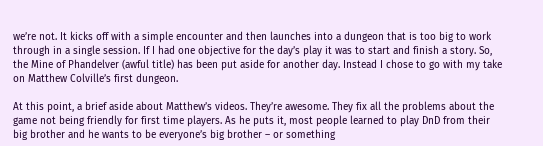we’re not. It kicks off with a simple encounter and then launches into a dungeon that is too big to work through in a single session. If I had one objective for the day’s play it was to start and finish a story. So, the Mine of Phandelver (awful title) has been put aside for another day. Instead I chose to go with my take on Matthew Colville’s first dungeon.

At this point, a brief aside about Matthew’s videos. They’re awesome. They fix all the problems about the game not being friendly for first time players. As he puts it, most people learned to play DnD from their big brother and he wants to be everyone’s big brother – or something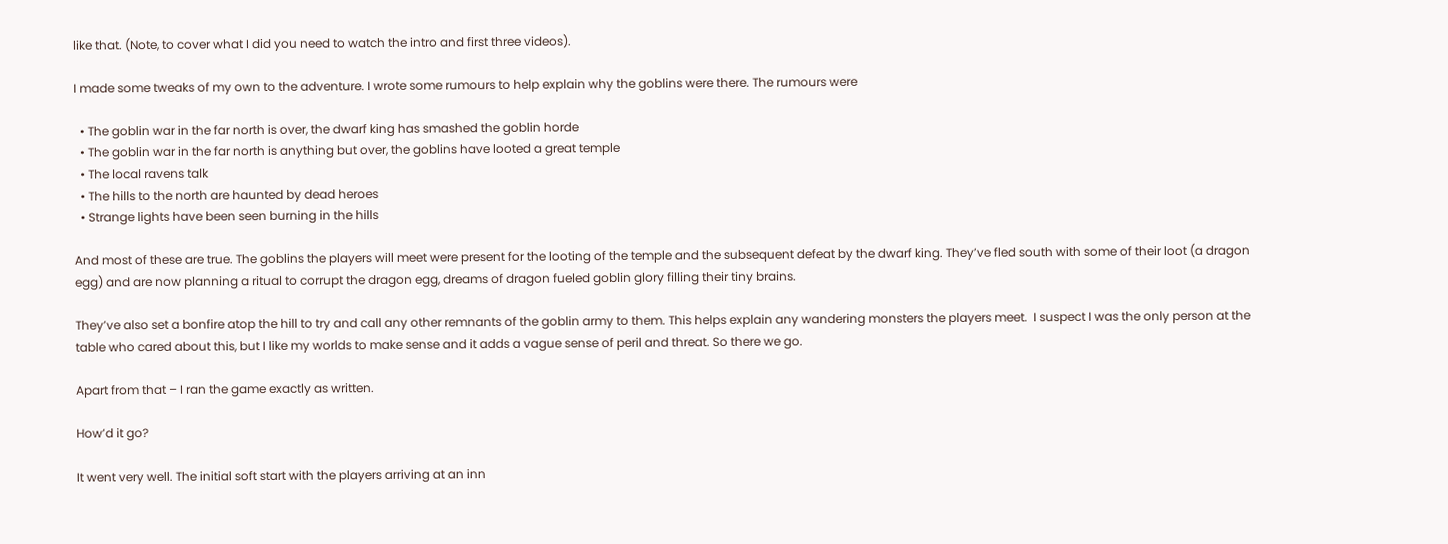like that. (Note, to cover what I did you need to watch the intro and first three videos).

I made some tweaks of my own to the adventure. I wrote some rumours to help explain why the goblins were there. The rumours were

  • The goblin war in the far north is over, the dwarf king has smashed the goblin horde
  • The goblin war in the far north is anything but over, the goblins have looted a great temple
  • The local ravens talk
  • The hills to the north are haunted by dead heroes
  • Strange lights have been seen burning in the hills

And most of these are true. The goblins the players will meet were present for the looting of the temple and the subsequent defeat by the dwarf king. They’ve fled south with some of their loot (a dragon egg) and are now planning a ritual to corrupt the dragon egg, dreams of dragon fueled goblin glory filling their tiny brains.

They’ve also set a bonfire atop the hill to try and call any other remnants of the goblin army to them. This helps explain any wandering monsters the players meet.  I suspect I was the only person at the table who cared about this, but I like my worlds to make sense and it adds a vague sense of peril and threat. So there we go.

Apart from that – I ran the game exactly as written.

How’d it go?

It went very well. The initial soft start with the players arriving at an inn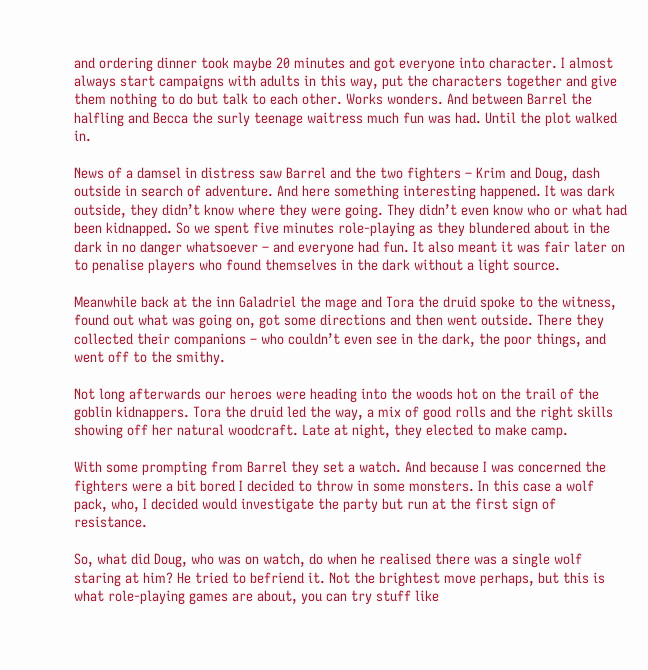and ordering dinner took maybe 20 minutes and got everyone into character. I almost always start campaigns with adults in this way, put the characters together and give them nothing to do but talk to each other. Works wonders. And between Barrel the halfling and Becca the surly teenage waitress much fun was had. Until the plot walked in.

News of a damsel in distress saw Barrel and the two fighters – Krim and Doug, dash outside in search of adventure. And here something interesting happened. It was dark outside, they didn’t know where they were going. They didn’t even know who or what had been kidnapped. So we spent five minutes role-playing as they blundered about in the dark in no danger whatsoever – and everyone had fun. It also meant it was fair later on to penalise players who found themselves in the dark without a light source.

Meanwhile back at the inn Galadriel the mage and Tora the druid spoke to the witness, found out what was going on, got some directions and then went outside. There they collected their companions – who couldn’t even see in the dark, the poor things, and went off to the smithy.

Not long afterwards our heroes were heading into the woods hot on the trail of the goblin kidnappers. Tora the druid led the way, a mix of good rolls and the right skills showing off her natural woodcraft. Late at night, they elected to make camp.

With some prompting from Barrel they set a watch. And because I was concerned the fighters were a bit bored I decided to throw in some monsters. In this case a wolf pack, who, I decided would investigate the party but run at the first sign of resistance.

So, what did Doug, who was on watch, do when he realised there was a single wolf staring at him? He tried to befriend it. Not the brightest move perhaps, but this is what role-playing games are about, you can try stuff like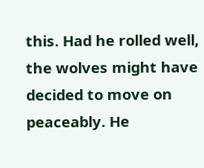this. Had he rolled well, the wolves might have decided to move on peaceably. He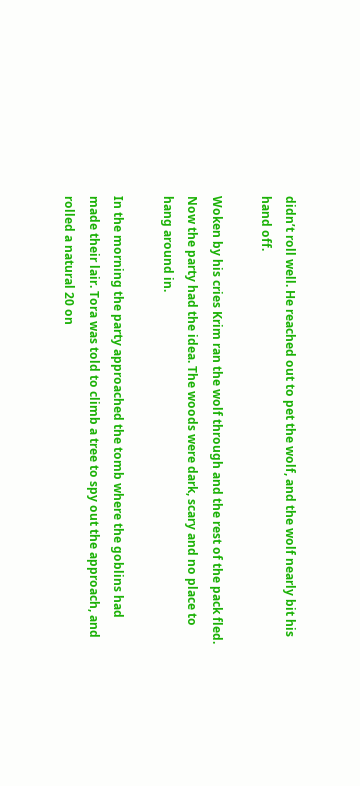didn’t roll well. He reached out to pet the wolf, and the wolf nearly bit his hand off.

Woken by his cries Krim ran the wolf through and the rest of the pack fled. Now the party had the idea. The woods were dark, scary and no place to hang around in.

In the morning the party approached the tomb where the goblins had made their lair. Tora was told to climb a tree to spy out the approach, and rolled a natural 20 on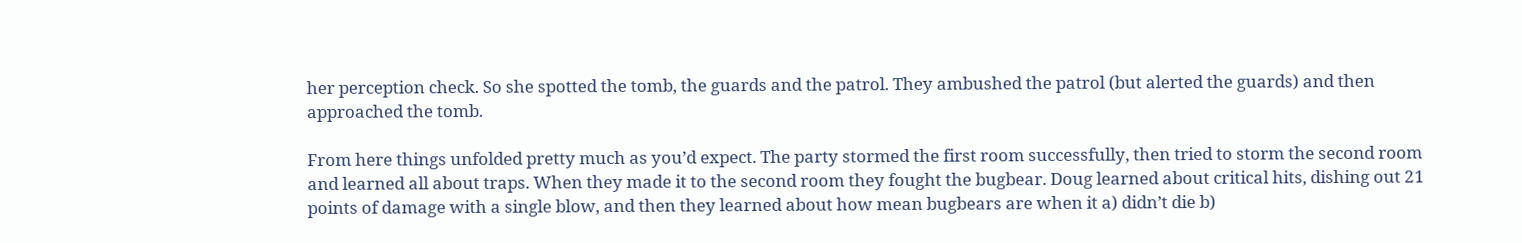her perception check. So she spotted the tomb, the guards and the patrol. They ambushed the patrol (but alerted the guards) and then approached the tomb.

From here things unfolded pretty much as you’d expect. The party stormed the first room successfully, then tried to storm the second room and learned all about traps. When they made it to the second room they fought the bugbear. Doug learned about critical hits, dishing out 21 points of damage with a single blow, and then they learned about how mean bugbears are when it a) didn’t die b)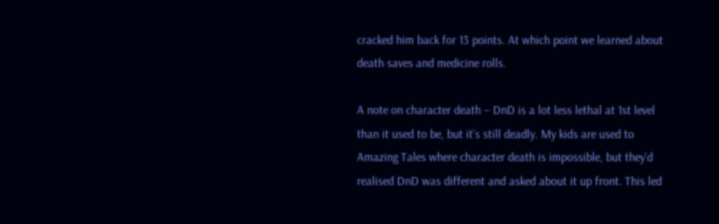cracked him back for 13 points. At which point we learned about death saves and medicine rolls.

A note on character death – DnD is a lot less lethal at 1st level than it used to be, but it’s still deadly. My kids are used to Amazing Tales where character death is impossible, but they’d realised DnD was different and asked about it up front. This led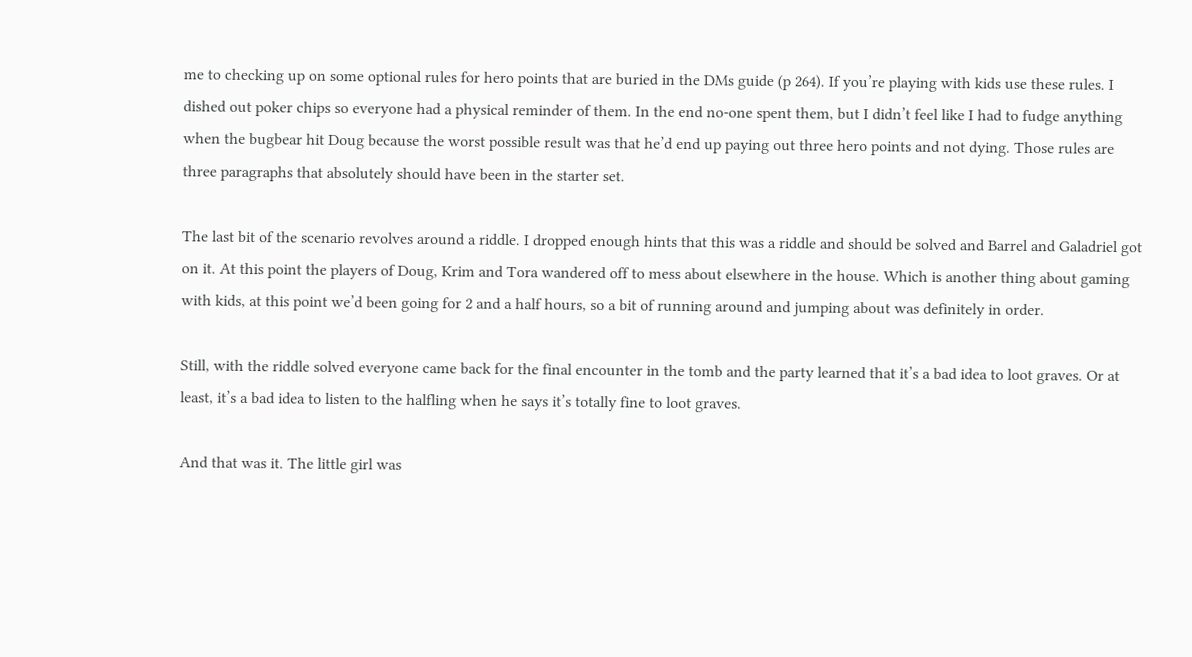me to checking up on some optional rules for hero points that are buried in the DMs guide (p 264). If you’re playing with kids use these rules. I dished out poker chips so everyone had a physical reminder of them. In the end no-one spent them, but I didn’t feel like I had to fudge anything when the bugbear hit Doug because the worst possible result was that he’d end up paying out three hero points and not dying. Those rules are three paragraphs that absolutely should have been in the starter set.

The last bit of the scenario revolves around a riddle. I dropped enough hints that this was a riddle and should be solved and Barrel and Galadriel got on it. At this point the players of Doug, Krim and Tora wandered off to mess about elsewhere in the house. Which is another thing about gaming with kids, at this point we’d been going for 2 and a half hours, so a bit of running around and jumping about was definitely in order.

Still, with the riddle solved everyone came back for the final encounter in the tomb and the party learned that it’s a bad idea to loot graves. Or at least, it’s a bad idea to listen to the halfling when he says it’s totally fine to loot graves.

And that was it. The little girl was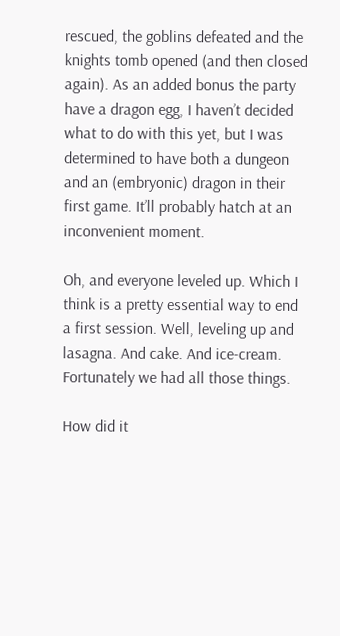rescued, the goblins defeated and the knights tomb opened (and then closed again). As an added bonus the party have a dragon egg, I haven’t decided what to do with this yet, but I was determined to have both a dungeon and an (embryonic) dragon in their first game. It’ll probably hatch at an inconvenient moment.

Oh, and everyone leveled up. Which I think is a pretty essential way to end a first session. Well, leveling up and lasagna. And cake. And ice-cream. Fortunately we had all those things.

How did it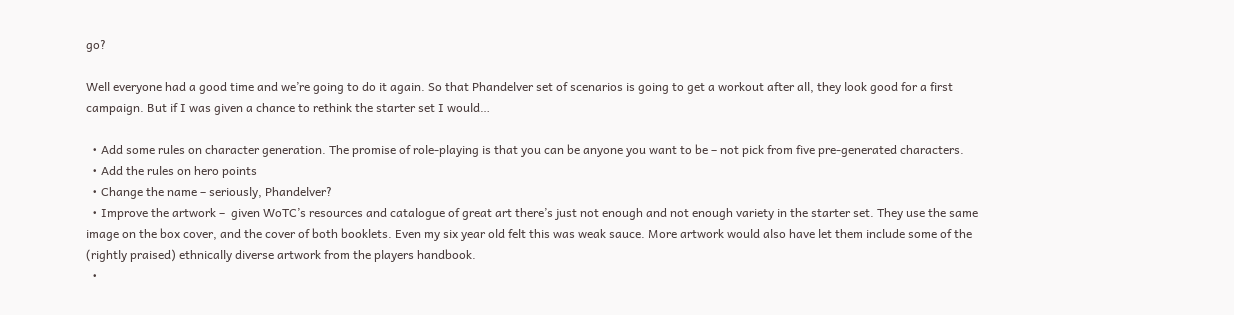go?

Well everyone had a good time and we’re going to do it again. So that Phandelver set of scenarios is going to get a workout after all, they look good for a first campaign. But if I was given a chance to rethink the starter set I would…

  • Add some rules on character generation. The promise of role-playing is that you can be anyone you want to be – not pick from five pre-generated characters.
  • Add the rules on hero points
  • Change the name – seriously, Phandelver?
  • Improve the artwork –  given WoTC’s resources and catalogue of great art there’s just not enough and not enough variety in the starter set. They use the same image on the box cover, and the cover of both booklets. Even my six year old felt this was weak sauce. More artwork would also have let them include some of the (rightly praised) ethnically diverse artwork from the players handbook.
  •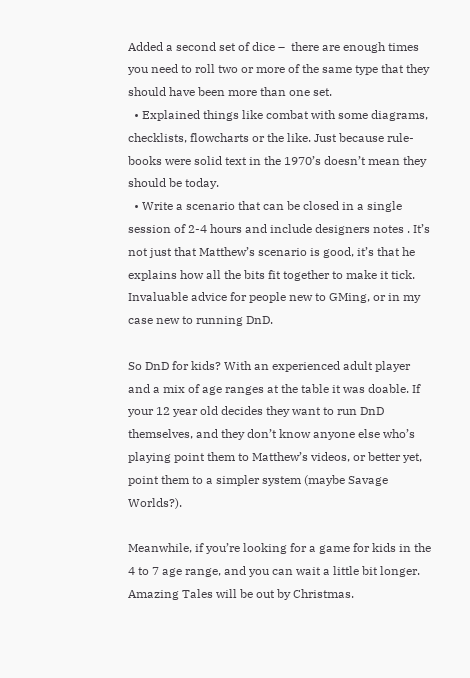Added a second set of dice –  there are enough times you need to roll two or more of the same type that they should have been more than one set.
  • Explained things like combat with some diagrams, checklists, flowcharts or the like. Just because rule-books were solid text in the 1970’s doesn’t mean they should be today.
  • Write a scenario that can be closed in a single session of 2-4 hours and include designers notes . It’s not just that Matthew’s scenario is good, it’s that he explains how all the bits fit together to make it tick. Invaluable advice for people new to GMing, or in my case new to running DnD.

So DnD for kids? With an experienced adult player and a mix of age ranges at the table it was doable. If your 12 year old decides they want to run DnD themselves, and they don’t know anyone else who’s playing point them to Matthew’s videos, or better yet, point them to a simpler system (maybe Savage Worlds?).

Meanwhile, if you’re looking for a game for kids in the 4 to 7 age range, and you can wait a little bit longer. Amazing Tales will be out by Christmas.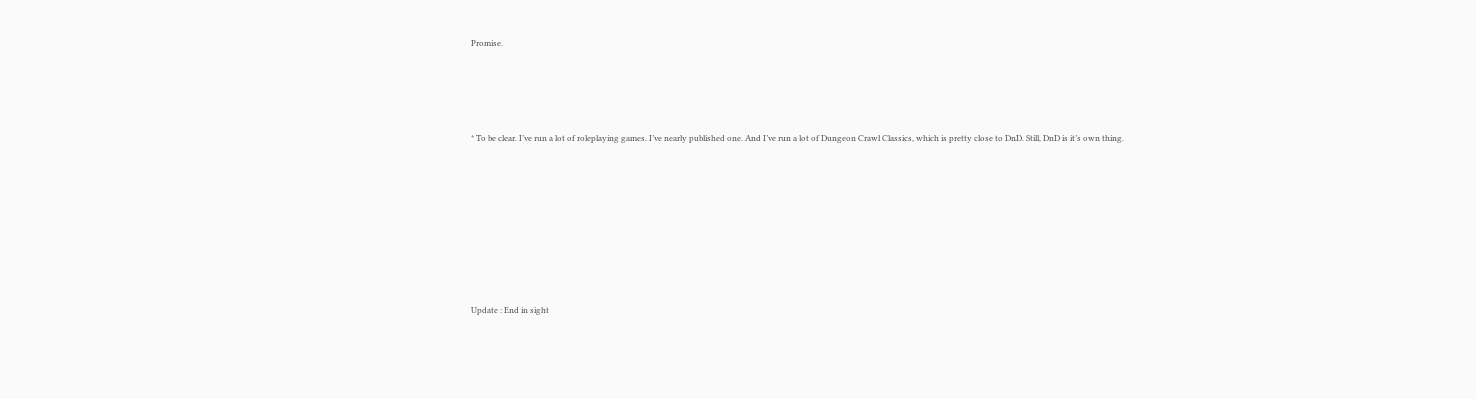Promise.




* To be clear. I’ve run a lot of roleplaying games. I’ve nearly published one. And I’ve run a lot of Dungeon Crawl Classics, which is pretty close to DnD. Still, DnD is it’s own thing.








Update : End in sight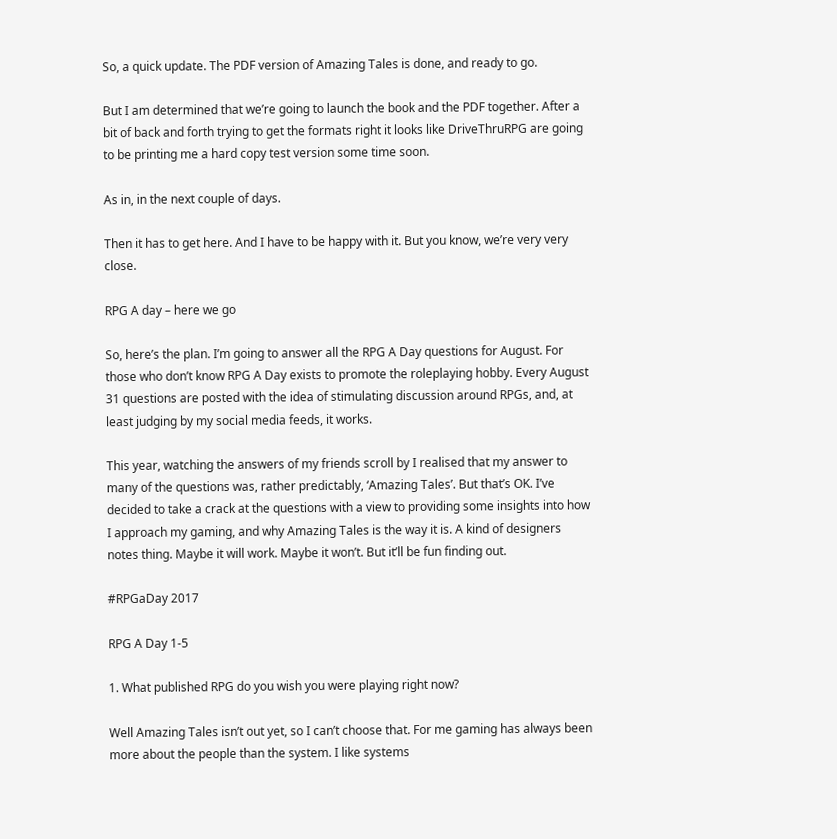So, a quick update. The PDF version of Amazing Tales is done, and ready to go.

But I am determined that we’re going to launch the book and the PDF together. After a bit of back and forth trying to get the formats right it looks like DriveThruRPG are going to be printing me a hard copy test version some time soon.

As in, in the next couple of days.

Then it has to get here. And I have to be happy with it. But you know, we’re very very close.

RPG A day – here we go

So, here’s the plan. I’m going to answer all the RPG A Day questions for August. For those who don’t know RPG A Day exists to promote the roleplaying hobby. Every August 31 questions are posted with the idea of stimulating discussion around RPGs, and, at least judging by my social media feeds, it works.

This year, watching the answers of my friends scroll by I realised that my answer to many of the questions was, rather predictably, ‘Amazing Tales’. But that’s OK. I’ve decided to take a crack at the questions with a view to providing some insights into how I approach my gaming, and why Amazing Tales is the way it is. A kind of designers notes thing. Maybe it will work. Maybe it won’t. But it’ll be fun finding out.

#RPGaDay 2017

RPG A Day 1-5

1. What published RPG do you wish you were playing right now?

Well Amazing Tales isn’t out yet, so I can’t choose that. For me gaming has always been more about the people than the system. I like systems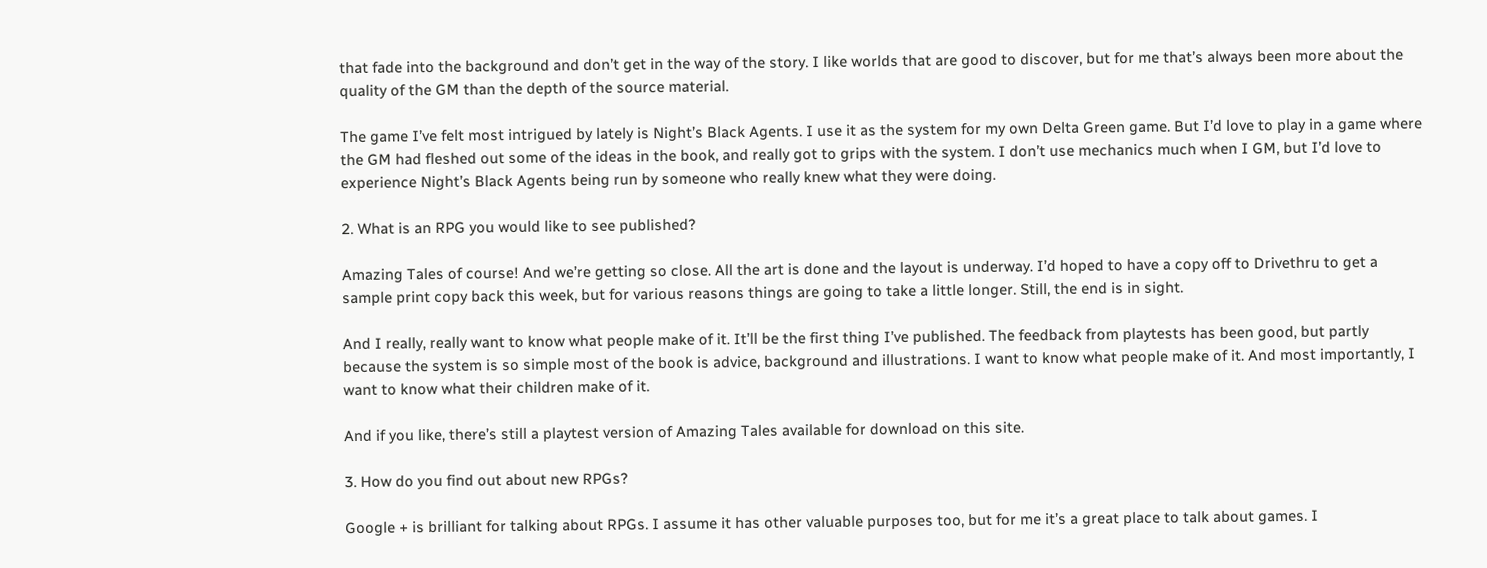that fade into the background and don’t get in the way of the story. I like worlds that are good to discover, but for me that’s always been more about the quality of the GM than the depth of the source material.

The game I’ve felt most intrigued by lately is Night’s Black Agents. I use it as the system for my own Delta Green game. But I’d love to play in a game where the GM had fleshed out some of the ideas in the book, and really got to grips with the system. I don’t use mechanics much when I GM, but I’d love to experience Night’s Black Agents being run by someone who really knew what they were doing.

2. What is an RPG you would like to see published?

Amazing Tales of course! And we’re getting so close. All the art is done and the layout is underway. I’d hoped to have a copy off to Drivethru to get a sample print copy back this week, but for various reasons things are going to take a little longer. Still, the end is in sight.

And I really, really want to know what people make of it. It’ll be the first thing I’ve published. The feedback from playtests has been good, but partly because the system is so simple most of the book is advice, background and illustrations. I want to know what people make of it. And most importantly, I want to know what their children make of it.

And if you like, there’s still a playtest version of Amazing Tales available for download on this site.

3. How do you find out about new RPGs?

Google + is brilliant for talking about RPGs. I assume it has other valuable purposes too, but for me it’s a great place to talk about games. I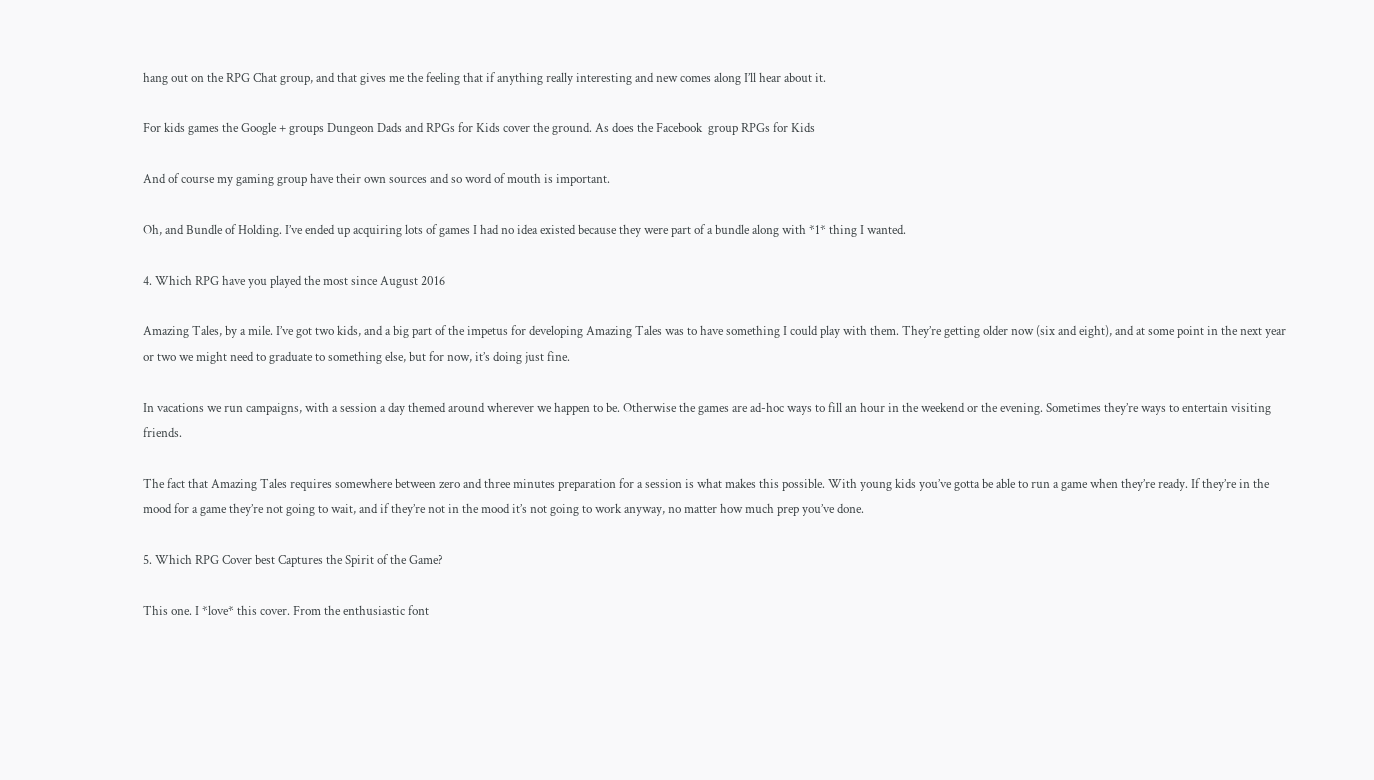hang out on the RPG Chat group, and that gives me the feeling that if anything really interesting and new comes along I’ll hear about it.

For kids games the Google + groups Dungeon Dads and RPGs for Kids cover the ground. As does the Facebook  group RPGs for Kids

And of course my gaming group have their own sources and so word of mouth is important.

Oh, and Bundle of Holding. I’ve ended up acquiring lots of games I had no idea existed because they were part of a bundle along with *1* thing I wanted.

4. Which RPG have you played the most since August 2016

Amazing Tales, by a mile. I’ve got two kids, and a big part of the impetus for developing Amazing Tales was to have something I could play with them. They’re getting older now (six and eight), and at some point in the next year or two we might need to graduate to something else, but for now, it’s doing just fine.

In vacations we run campaigns, with a session a day themed around wherever we happen to be. Otherwise the games are ad-hoc ways to fill an hour in the weekend or the evening. Sometimes they’re ways to entertain visiting friends.

The fact that Amazing Tales requires somewhere between zero and three minutes preparation for a session is what makes this possible. With young kids you’ve gotta be able to run a game when they’re ready. If they’re in the mood for a game they’re not going to wait, and if they’re not in the mood it’s not going to work anyway, no matter how much prep you’ve done.

5. Which RPG Cover best Captures the Spirit of the Game?

This one. I *love* this cover. From the enthusiastic font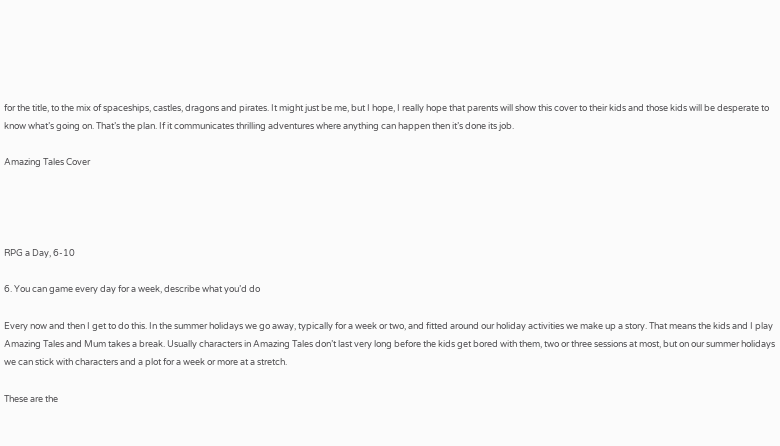for the title, to the mix of spaceships, castles, dragons and pirates. It might just be me, but I hope, I really hope that parents will show this cover to their kids and those kids will be desperate to know what’s going on. That’s the plan. If it communicates thrilling adventures where anything can happen then it’s done its job.

Amazing Tales Cover




RPG a Day, 6-10

6. You can game every day for a week, describe what you’d do

Every now and then I get to do this. In the summer holidays we go away, typically for a week or two, and fitted around our holiday activities we make up a story. That means the kids and I play Amazing Tales and Mum takes a break. Usually characters in Amazing Tales don’t last very long before the kids get bored with them, two or three sessions at most, but on our summer holidays we can stick with characters and a plot for a week or more at a stretch.

These are the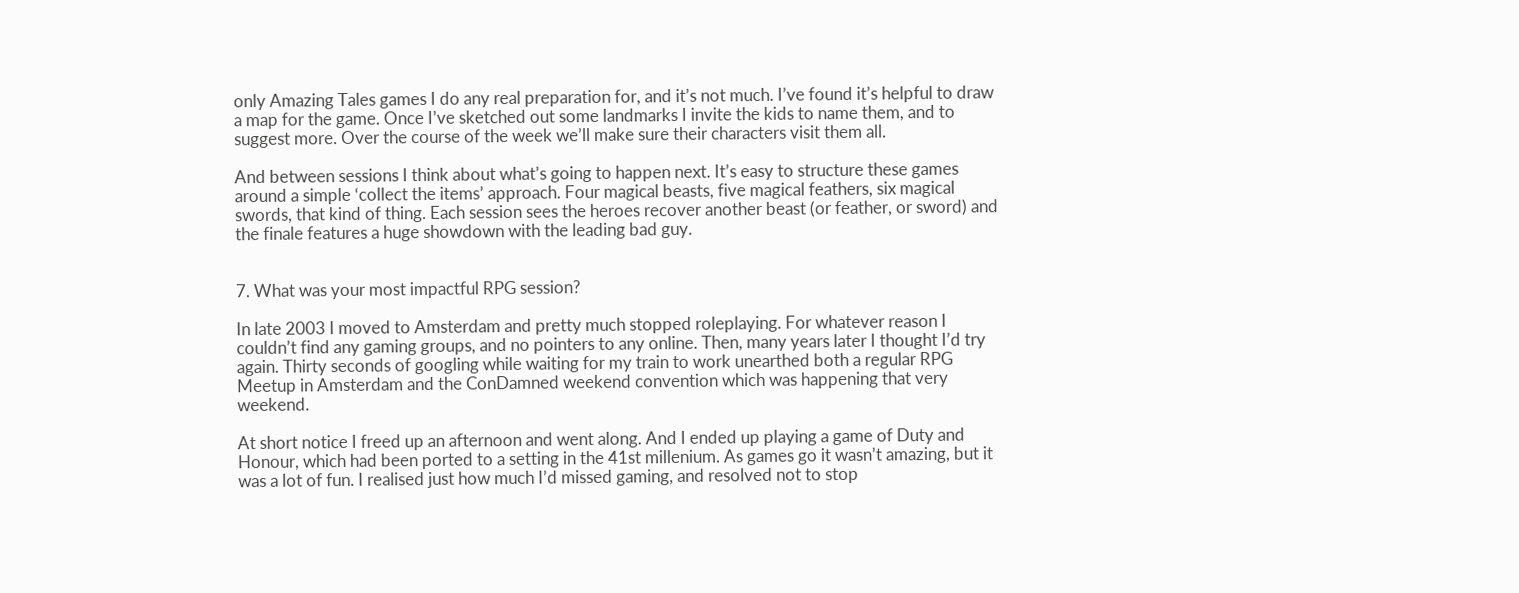only Amazing Tales games I do any real preparation for, and it’s not much. I’ve found it’s helpful to draw a map for the game. Once I’ve sketched out some landmarks I invite the kids to name them, and to suggest more. Over the course of the week we’ll make sure their characters visit them all.

And between sessions I think about what’s going to happen next. It’s easy to structure these games around a simple ‘collect the items’ approach. Four magical beasts, five magical feathers, six magical swords, that kind of thing. Each session sees the heroes recover another beast (or feather, or sword) and the finale features a huge showdown with the leading bad guy.


7. What was your most impactful RPG session?

In late 2003 I moved to Amsterdam and pretty much stopped roleplaying. For whatever reason I couldn’t find any gaming groups, and no pointers to any online. Then, many years later I thought I’d try again. Thirty seconds of googling while waiting for my train to work unearthed both a regular RPG Meetup in Amsterdam and the ConDamned weekend convention which was happening that very weekend.

At short notice I freed up an afternoon and went along. And I ended up playing a game of Duty and Honour, which had been ported to a setting in the 41st millenium. As games go it wasn’t amazing, but it was a lot of fun. I realised just how much I’d missed gaming, and resolved not to stop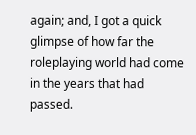again; and, I got a quick glimpse of how far the roleplaying world had come in the years that had passed.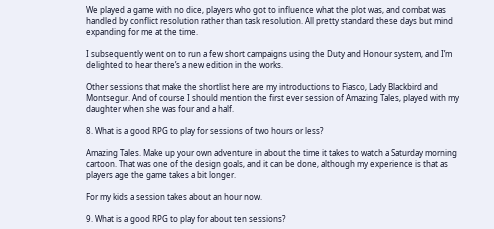We played a game with no dice, players who got to influence what the plot was, and combat was handled by conflict resolution rather than task resolution. All pretty standard these days but mind expanding for me at the time.

I subsequently went on to run a few short campaigns using the Duty and Honour system, and I’m delighted to hear there’s a new edition in the works.

Other sessions that make the shortlist here are my introductions to Fiasco, Lady Blackbird and Montsegur. And of course I should mention the first ever session of Amazing Tales, played with my daughter when she was four and a half.

8. What is a good RPG to play for sessions of two hours or less?

Amazing Tales. Make up your own adventure in about the time it takes to watch a Saturday morning cartoon. That was one of the design goals, and it can be done, although my experience is that as players age the game takes a bit longer.

For my kids a session takes about an hour now.

9. What is a good RPG to play for about ten sessions?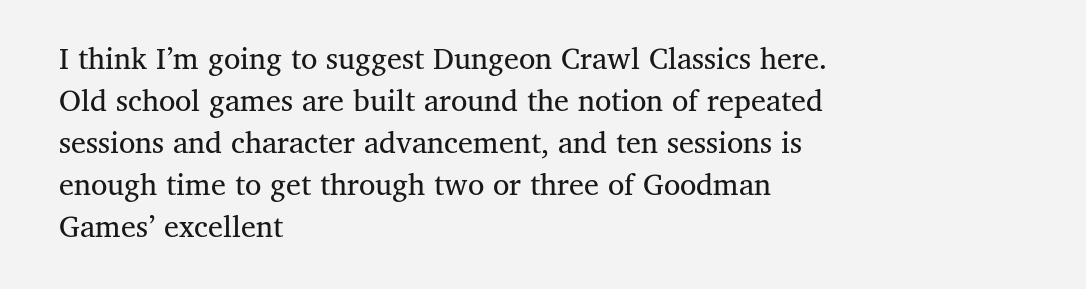I think I’m going to suggest Dungeon Crawl Classics here. Old school games are built around the notion of repeated sessions and character advancement, and ten sessions is enough time to get through two or three of Goodman Games’ excellent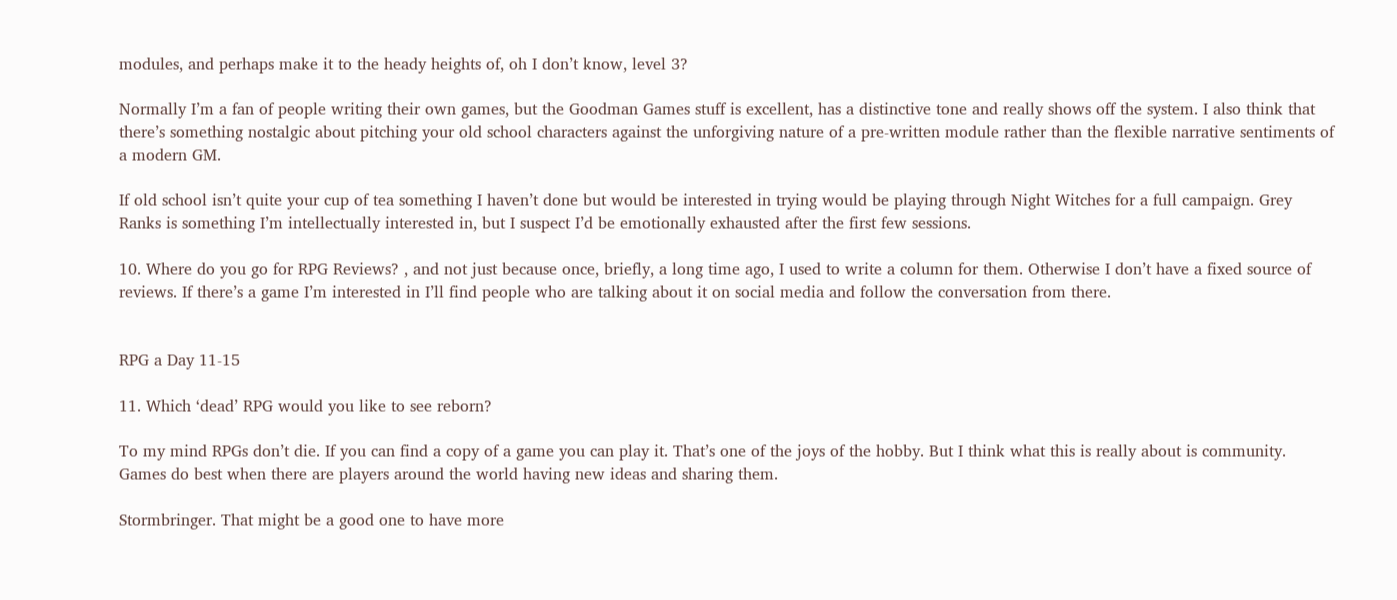modules, and perhaps make it to the heady heights of, oh I don’t know, level 3?

Normally I’m a fan of people writing their own games, but the Goodman Games stuff is excellent, has a distinctive tone and really shows off the system. I also think that there’s something nostalgic about pitching your old school characters against the unforgiving nature of a pre-written module rather than the flexible narrative sentiments of a modern GM.

If old school isn’t quite your cup of tea something I haven’t done but would be interested in trying would be playing through Night Witches for a full campaign. Grey Ranks is something I’m intellectually interested in, but I suspect I’d be emotionally exhausted after the first few sessions.

10. Where do you go for RPG Reviews? , and not just because once, briefly, a long time ago, I used to write a column for them. Otherwise I don’t have a fixed source of reviews. If there’s a game I’m interested in I’ll find people who are talking about it on social media and follow the conversation from there.


RPG a Day 11-15

11. Which ‘dead’ RPG would you like to see reborn?

To my mind RPGs don’t die. If you can find a copy of a game you can play it. That’s one of the joys of the hobby. But I think what this is really about is community. Games do best when there are players around the world having new ideas and sharing them.

Stormbringer. That might be a good one to have more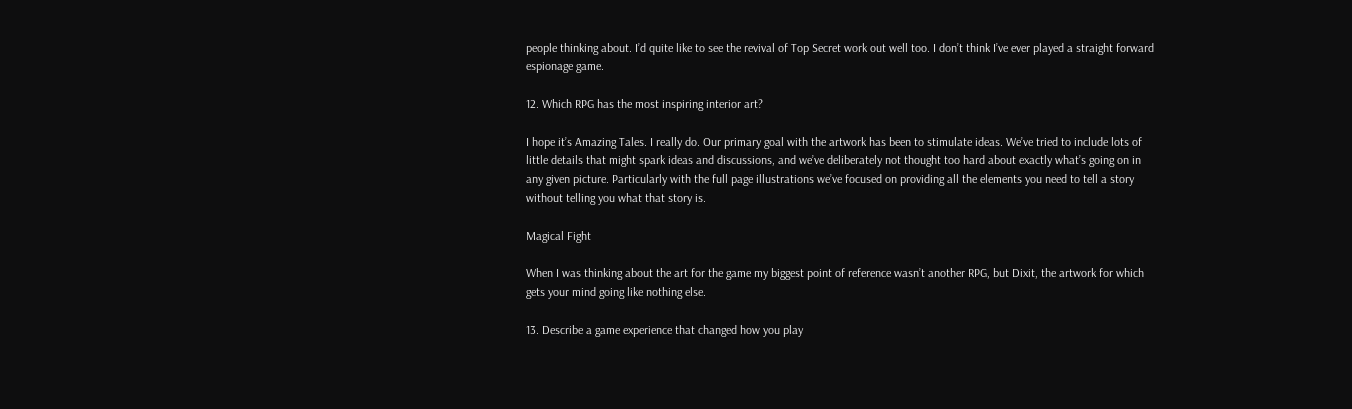people thinking about. I’d quite like to see the revival of Top Secret work out well too. I don’t think I’ve ever played a straight forward espionage game.

12. Which RPG has the most inspiring interior art?

I hope it’s Amazing Tales. I really do. Our primary goal with the artwork has been to stimulate ideas. We’ve tried to include lots of little details that might spark ideas and discussions, and we’ve deliberately not thought too hard about exactly what’s going on in any given picture. Particularly with the full page illustrations we’ve focused on providing all the elements you need to tell a story without telling you what that story is.

Magical Fight

When I was thinking about the art for the game my biggest point of reference wasn’t another RPG, but Dixit, the artwork for which gets your mind going like nothing else.

13. Describe a game experience that changed how you play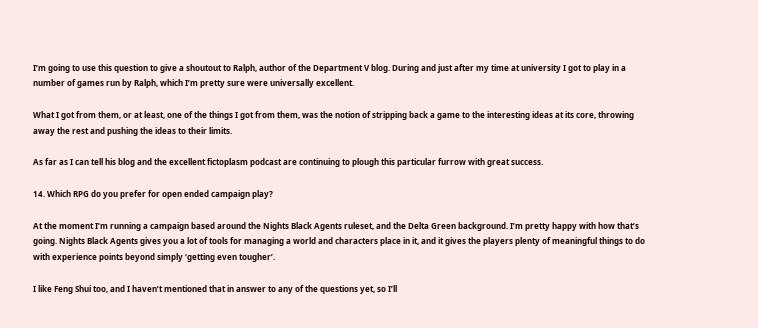I’m going to use this question to give a shoutout to Ralph, author of the Department V blog. During and just after my time at university I got to play in a number of games run by Ralph, which I’m pretty sure were universally excellent.

What I got from them, or at least, one of the things I got from them, was the notion of stripping back a game to the interesting ideas at its core, throwing away the rest and pushing the ideas to their limits.

As far as I can tell his blog and the excellent fictoplasm podcast are continuing to plough this particular furrow with great success.

14. Which RPG do you prefer for open ended campaign play?

At the moment I’m running a campaign based around the Nights Black Agents ruleset, and the Delta Green background. I’m pretty happy with how that’s going. Nights Black Agents gives you a lot of tools for managing a world and characters place in it, and it gives the players plenty of meaningful things to do with experience points beyond simply ‘getting even tougher’.

I like Feng Shui too, and I haven’t mentioned that in answer to any of the questions yet, so I’ll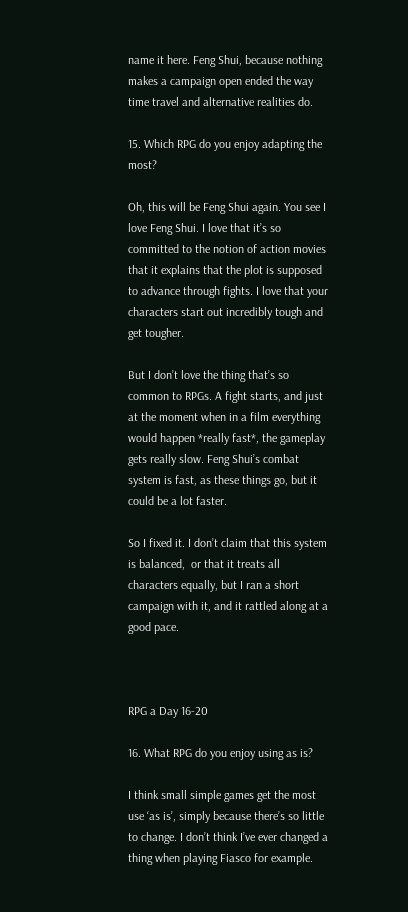name it here. Feng Shui, because nothing makes a campaign open ended the way time travel and alternative realities do.

15. Which RPG do you enjoy adapting the most?

Oh, this will be Feng Shui again. You see I love Feng Shui. I love that it’s so committed to the notion of action movies that it explains that the plot is supposed to advance through fights. I love that your characters start out incredibly tough and get tougher.

But I don’t love the thing that’s so common to RPGs. A fight starts, and just at the moment when in a film everything would happen *really fast*, the gameplay gets really slow. Feng Shui’s combat system is fast, as these things go, but it could be a lot faster.

So I fixed it. I don’t claim that this system is balanced,  or that it treats all characters equally, but I ran a short campaign with it, and it rattled along at a good pace.



RPG a Day 16-20

16. What RPG do you enjoy using as is?

I think small simple games get the most use ‘as is’, simply because there’s so little to change. I don’t think I’ve ever changed a thing when playing Fiasco for example.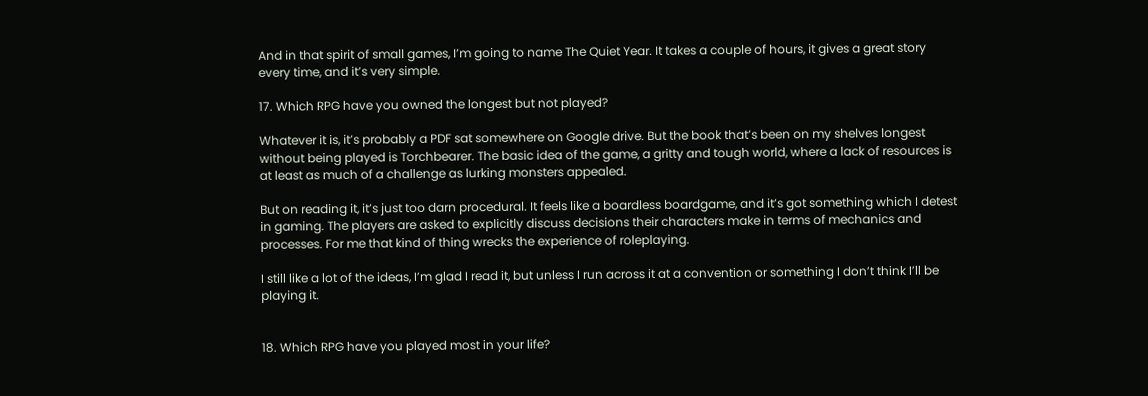And in that spirit of small games, I’m going to name The Quiet Year. It takes a couple of hours, it gives a great story every time, and it’s very simple.

17. Which RPG have you owned the longest but not played?

Whatever it is, it’s probably a PDF sat somewhere on Google drive. But the book that’s been on my shelves longest without being played is Torchbearer. The basic idea of the game, a gritty and tough world, where a lack of resources is at least as much of a challenge as lurking monsters appealed.

But on reading it, it’s just too darn procedural. It feels like a boardless boardgame, and it’s got something which I detest in gaming. The players are asked to explicitly discuss decisions their characters make in terms of mechanics and processes. For me that kind of thing wrecks the experience of roleplaying.

I still like a lot of the ideas, I’m glad I read it, but unless I run across it at a convention or something I don’t think I’ll be playing it.


18. Which RPG have you played most in your life?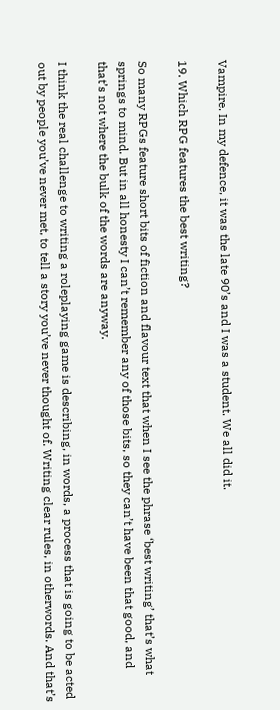Vampire. In my defence, it was the late 90’s and I was a student. We all did it.

19. Which RPG features the best writing?

So many RPGs feature short bits of fiction and flavour text that when I see the phrase ‘best writing’ that’s what springs to mind. But in all honesty I can’t remember any of those bits, so they can’t have been that good, and that’s not where the bulk of the words are anyway.

I think the real challenge to writing a roleplaying game is describing, in words, a process that is going to be acted out by people you’ve never met, to tell a story you’ve never thought of. Writing clear rules, in otherwords. And that’s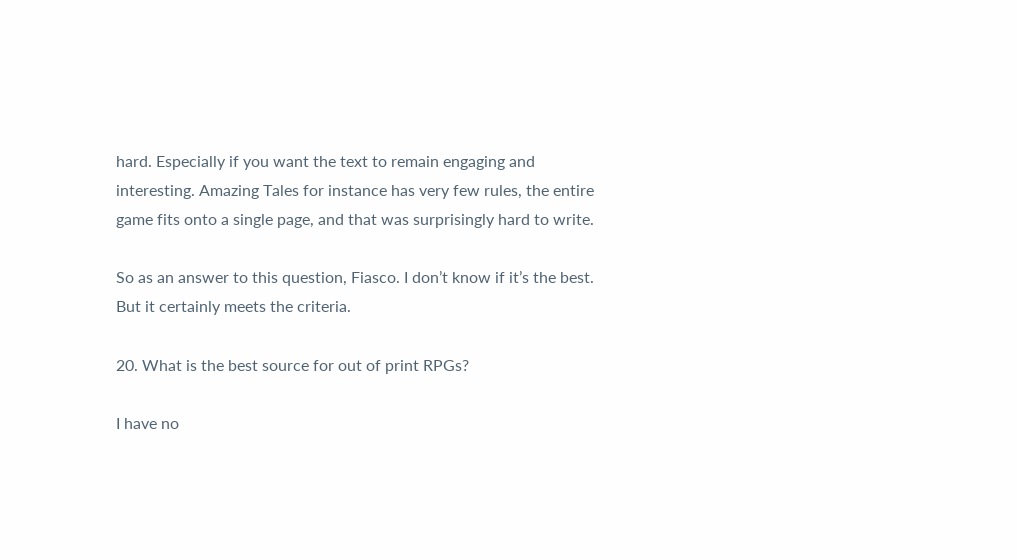hard. Especially if you want the text to remain engaging and interesting. Amazing Tales for instance has very few rules, the entire game fits onto a single page, and that was surprisingly hard to write.

So as an answer to this question, Fiasco. I don’t know if it’s the best. But it certainly meets the criteria.

20. What is the best source for out of print RPGs?

I have no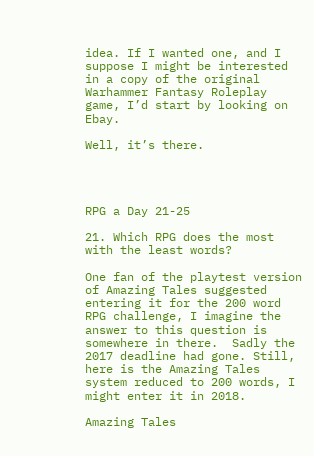idea. If I wanted one, and I suppose I might be interested in a copy of the original Warhammer Fantasy Roleplay game, I’d start by looking on Ebay.

Well, it’s there.




RPG a Day 21-25

21. Which RPG does the most with the least words?

One fan of the playtest version of Amazing Tales suggested entering it for the 200 word RPG challenge, I imagine the answer to this question is somewhere in there.  Sadly the 2017 deadline had gone. Still, here is the Amazing Tales system reduced to 200 words, I might enter it in 2018.

Amazing Tales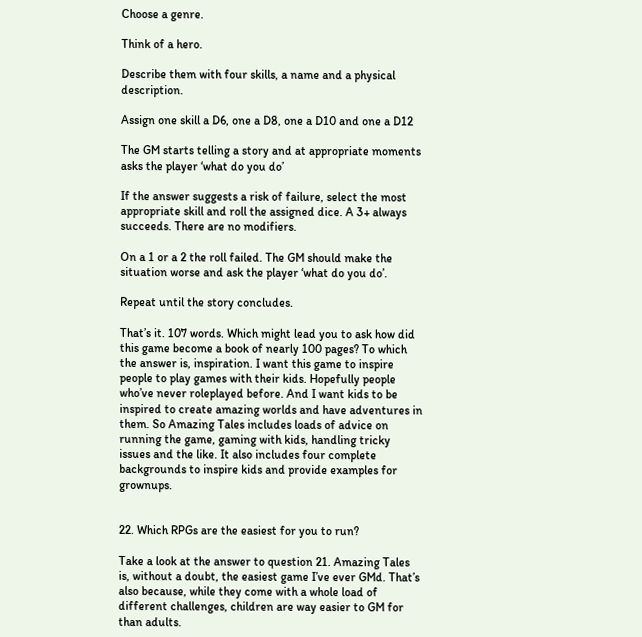Choose a genre.

Think of a hero.

Describe them with four skills, a name and a physical description.

Assign one skill a D6, one a D8, one a D10 and one a D12

The GM starts telling a story and at appropriate moments asks the player ‘what do you do’

If the answer suggests a risk of failure, select the most appropriate skill and roll the assigned dice. A 3+ always succeeds. There are no modifiers.

On a 1 or a 2 the roll failed. The GM should make the situation worse and ask the player ‘what do you do’.

Repeat until the story concludes.

That’s it. 107 words. Which might lead you to ask how did this game become a book of nearly 100 pages? To which the answer is, inspiration. I want this game to inspire people to play games with their kids. Hopefully people who’ve never roleplayed before. And I want kids to be inspired to create amazing worlds and have adventures in them. So Amazing Tales includes loads of advice on running the game, gaming with kids, handling tricky issues and the like. It also includes four complete backgrounds to inspire kids and provide examples for grownups.


22. Which RPGs are the easiest for you to run?

Take a look at the answer to question 21. Amazing Tales is, without a doubt, the easiest game I’ve ever GMd. That’s also because, while they come with a whole load of different challenges, children are way easier to GM for than adults.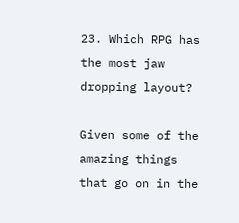23. Which RPG has the most jaw dropping layout?

Given some of the amazing things that go on in the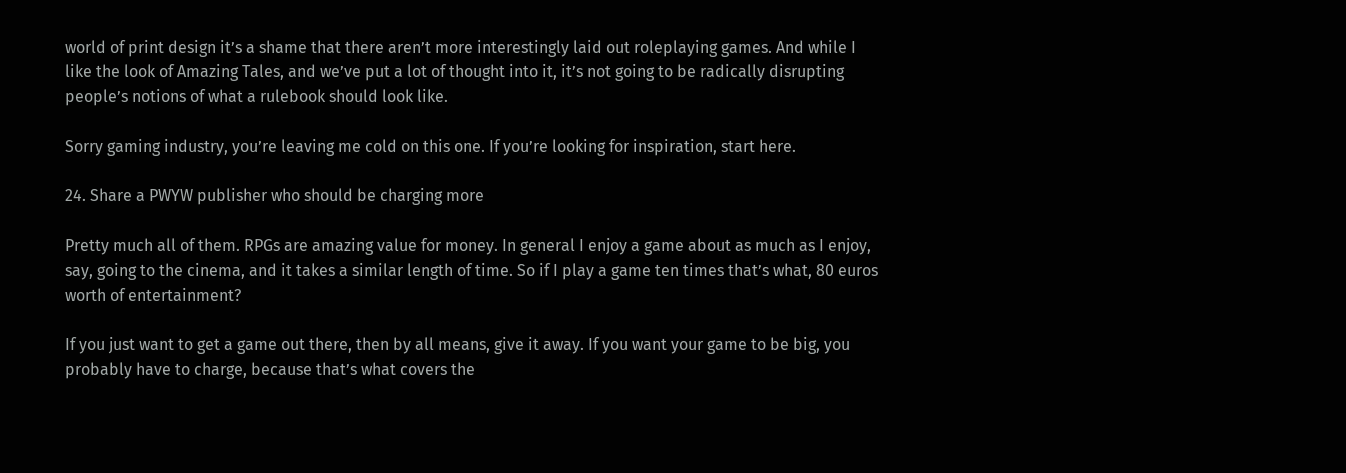world of print design it’s a shame that there aren’t more interestingly laid out roleplaying games. And while I like the look of Amazing Tales, and we’ve put a lot of thought into it, it’s not going to be radically disrupting people’s notions of what a rulebook should look like.

Sorry gaming industry, you’re leaving me cold on this one. If you’re looking for inspiration, start here.

24. Share a PWYW publisher who should be charging more

Pretty much all of them. RPGs are amazing value for money. In general I enjoy a game about as much as I enjoy, say, going to the cinema, and it takes a similar length of time. So if I play a game ten times that’s what, 80 euros worth of entertainment?

If you just want to get a game out there, then by all means, give it away. If you want your game to be big, you probably have to charge, because that’s what covers the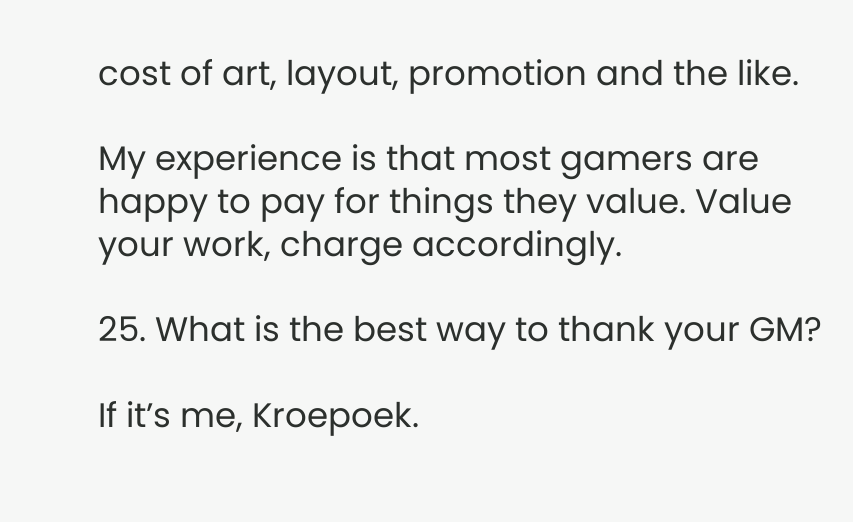cost of art, layout, promotion and the like.

My experience is that most gamers are happy to pay for things they value. Value your work, charge accordingly.

25. What is the best way to thank your GM?

If it’s me, Kroepoek.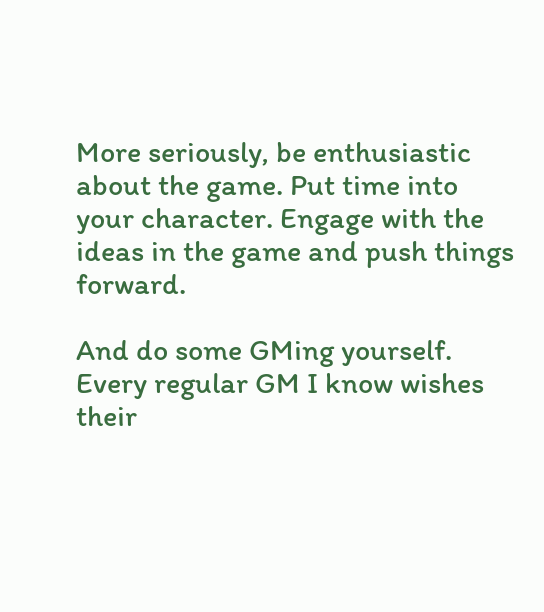More seriously, be enthusiastic about the game. Put time into your character. Engage with the ideas in the game and push things forward.

And do some GMing yourself. Every regular GM I know wishes their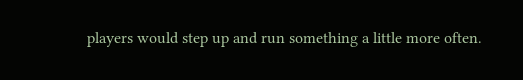players would step up and run something a little more often.